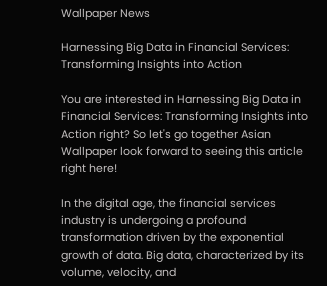Wallpaper News

Harnessing Big Data in Financial Services: Transforming Insights into Action

You are interested in Harnessing Big Data in Financial Services: Transforming Insights into Action right? So let's go together Asian Wallpaper look forward to seeing this article right here!

In the digital age, the financial services industry is undergoing a profound transformation driven by the exponential growth of data. Big data, characterized by its volume, velocity, and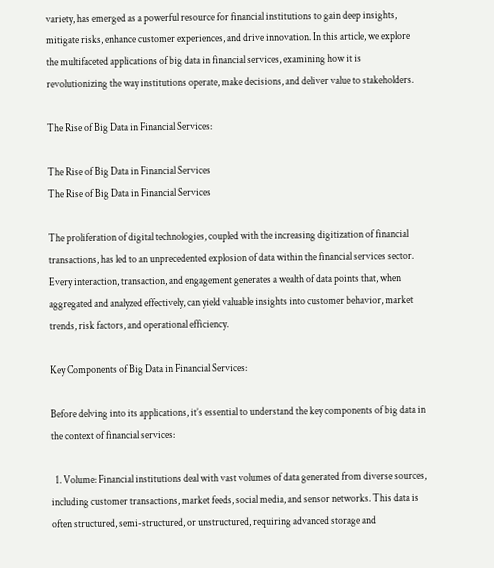variety, has emerged as a powerful resource for financial institutions to gain deep insights, mitigate risks, enhance customer experiences, and drive innovation. In this article, we explore the multifaceted applications of big data in financial services, examining how it is revolutionizing the way institutions operate, make decisions, and deliver value to stakeholders.

The Rise of Big Data in Financial Services:

The Rise of Big Data in Financial Services
The Rise of Big Data in Financial Services

The proliferation of digital technologies, coupled with the increasing digitization of financial transactions, has led to an unprecedented explosion of data within the financial services sector. Every interaction, transaction, and engagement generates a wealth of data points that, when aggregated and analyzed effectively, can yield valuable insights into customer behavior, market trends, risk factors, and operational efficiency.

Key Components of Big Data in Financial Services:

Before delving into its applications, it’s essential to understand the key components of big data in the context of financial services:

  1. Volume: Financial institutions deal with vast volumes of data generated from diverse sources, including customer transactions, market feeds, social media, and sensor networks. This data is often structured, semi-structured, or unstructured, requiring advanced storage and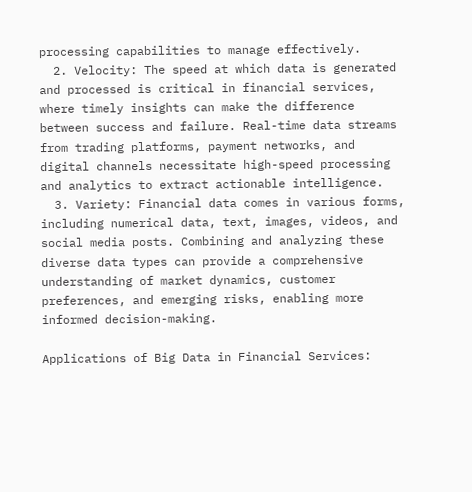processing capabilities to manage effectively.
  2. Velocity: The speed at which data is generated and processed is critical in financial services, where timely insights can make the difference between success and failure. Real-time data streams from trading platforms, payment networks, and digital channels necessitate high-speed processing and analytics to extract actionable intelligence.
  3. Variety: Financial data comes in various forms, including numerical data, text, images, videos, and social media posts. Combining and analyzing these diverse data types can provide a comprehensive understanding of market dynamics, customer preferences, and emerging risks, enabling more informed decision-making.

Applications of Big Data in Financial Services: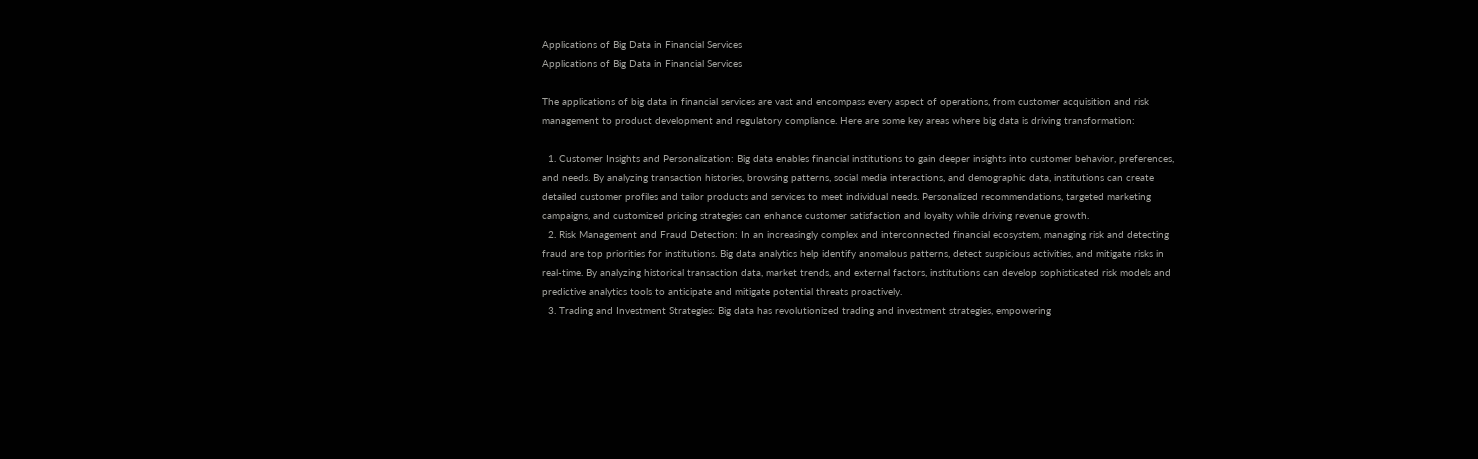Applications of Big Data in Financial Services
Applications of Big Data in Financial Services

The applications of big data in financial services are vast and encompass every aspect of operations, from customer acquisition and risk management to product development and regulatory compliance. Here are some key areas where big data is driving transformation:

  1. Customer Insights and Personalization: Big data enables financial institutions to gain deeper insights into customer behavior, preferences, and needs. By analyzing transaction histories, browsing patterns, social media interactions, and demographic data, institutions can create detailed customer profiles and tailor products and services to meet individual needs. Personalized recommendations, targeted marketing campaigns, and customized pricing strategies can enhance customer satisfaction and loyalty while driving revenue growth.
  2. Risk Management and Fraud Detection: In an increasingly complex and interconnected financial ecosystem, managing risk and detecting fraud are top priorities for institutions. Big data analytics help identify anomalous patterns, detect suspicious activities, and mitigate risks in real-time. By analyzing historical transaction data, market trends, and external factors, institutions can develop sophisticated risk models and predictive analytics tools to anticipate and mitigate potential threats proactively.
  3. Trading and Investment Strategies: Big data has revolutionized trading and investment strategies, empowering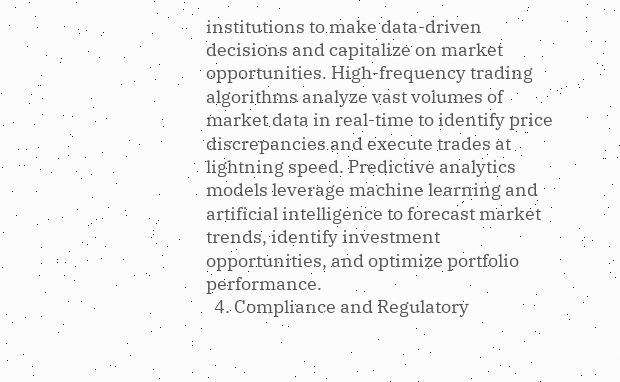institutions to make data-driven decisions and capitalize on market opportunities. High-frequency trading algorithms analyze vast volumes of market data in real-time to identify price discrepancies and execute trades at lightning speed. Predictive analytics models leverage machine learning and artificial intelligence to forecast market trends, identify investment opportunities, and optimize portfolio performance.
  4. Compliance and Regulatory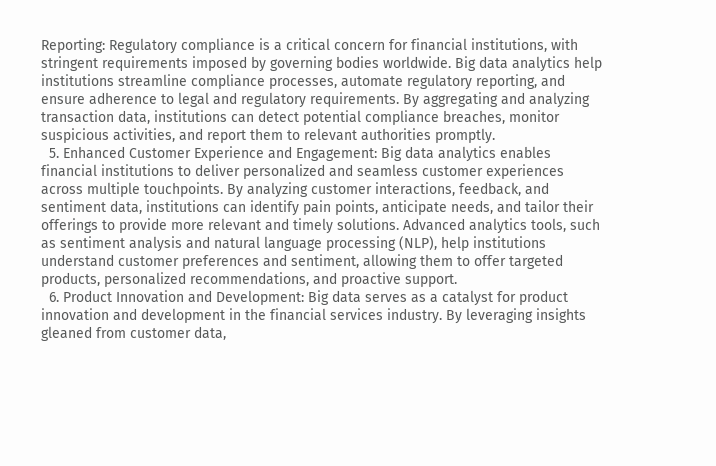Reporting: Regulatory compliance is a critical concern for financial institutions, with stringent requirements imposed by governing bodies worldwide. Big data analytics help institutions streamline compliance processes, automate regulatory reporting, and ensure adherence to legal and regulatory requirements. By aggregating and analyzing transaction data, institutions can detect potential compliance breaches, monitor suspicious activities, and report them to relevant authorities promptly.
  5. Enhanced Customer Experience and Engagement: Big data analytics enables financial institutions to deliver personalized and seamless customer experiences across multiple touchpoints. By analyzing customer interactions, feedback, and sentiment data, institutions can identify pain points, anticipate needs, and tailor their offerings to provide more relevant and timely solutions. Advanced analytics tools, such as sentiment analysis and natural language processing (NLP), help institutions understand customer preferences and sentiment, allowing them to offer targeted products, personalized recommendations, and proactive support.
  6. Product Innovation and Development: Big data serves as a catalyst for product innovation and development in the financial services industry. By leveraging insights gleaned from customer data,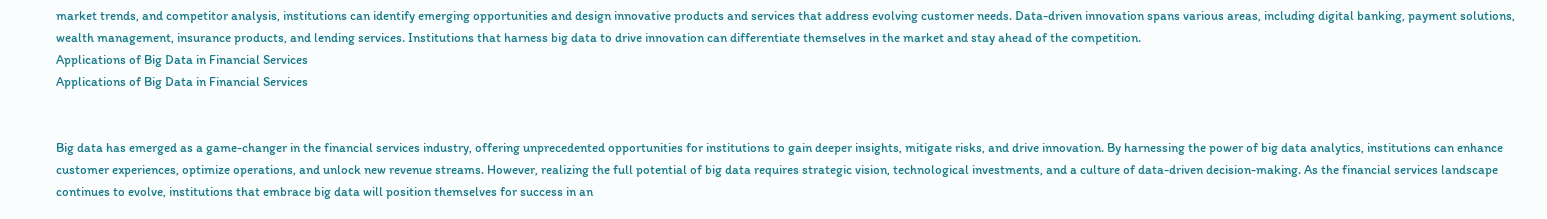market trends, and competitor analysis, institutions can identify emerging opportunities and design innovative products and services that address evolving customer needs. Data-driven innovation spans various areas, including digital banking, payment solutions, wealth management, insurance products, and lending services. Institutions that harness big data to drive innovation can differentiate themselves in the market and stay ahead of the competition.
Applications of Big Data in Financial Services
Applications of Big Data in Financial Services


Big data has emerged as a game-changer in the financial services industry, offering unprecedented opportunities for institutions to gain deeper insights, mitigate risks, and drive innovation. By harnessing the power of big data analytics, institutions can enhance customer experiences, optimize operations, and unlock new revenue streams. However, realizing the full potential of big data requires strategic vision, technological investments, and a culture of data-driven decision-making. As the financial services landscape continues to evolve, institutions that embrace big data will position themselves for success in an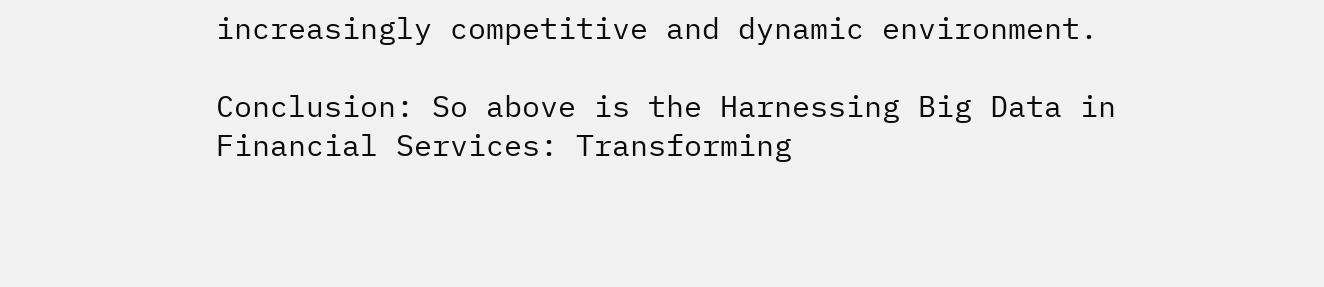increasingly competitive and dynamic environment.

Conclusion: So above is the Harnessing Big Data in Financial Services: Transforming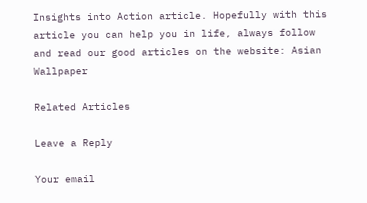Insights into Action article. Hopefully with this article you can help you in life, always follow and read our good articles on the website: Asian Wallpaper

Related Articles

Leave a Reply

Your email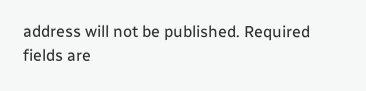address will not be published. Required fields are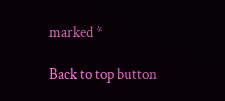marked *

Back to top button